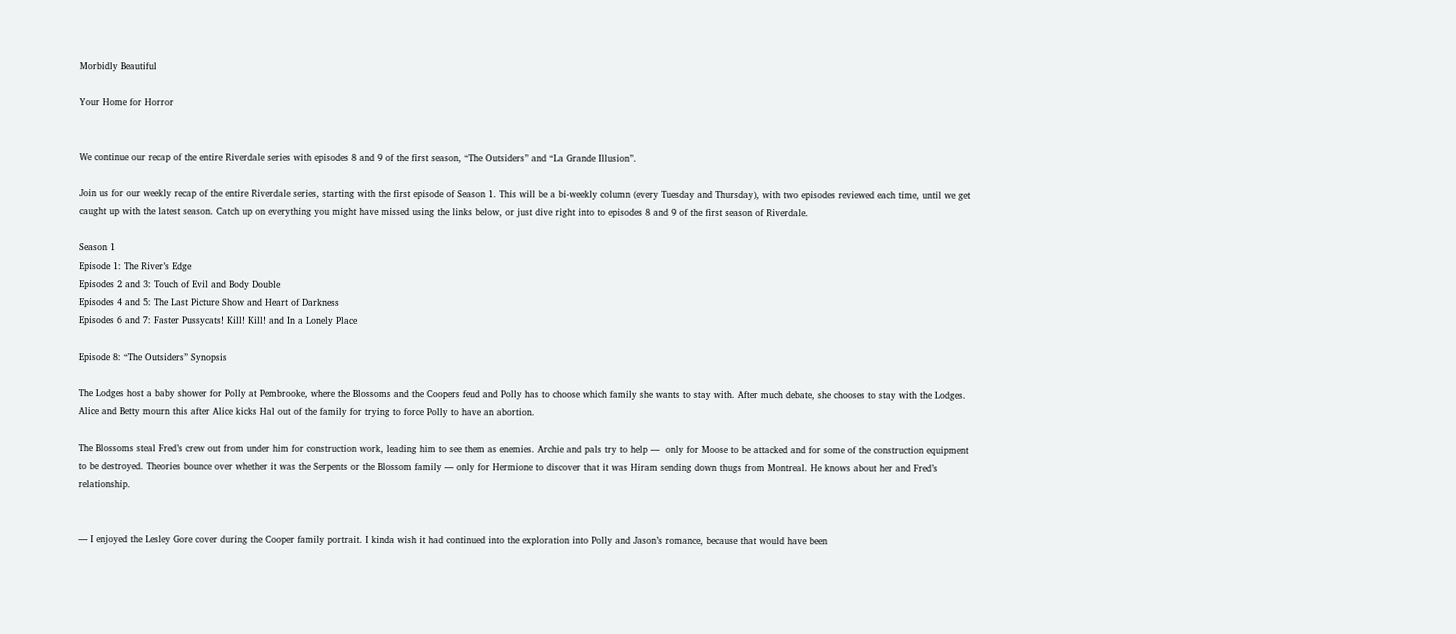Morbidly Beautiful

Your Home for Horror


We continue our recap of the entire Riverdale series with episodes 8 and 9 of the first season, “The Outsiders” and “La Grande Illusion”.

Join us for our weekly recap of the entire Riverdale series, starting with the first episode of Season 1. This will be a bi-weekly column (every Tuesday and Thursday), with two episodes reviewed each time, until we get caught up with the latest season. Catch up on everything you might have missed using the links below, or just dive right into to episodes 8 and 9 of the first season of Riverdale.

Season 1
Episode 1: The River’s Edge
Episodes 2 and 3: Touch of Evil and Body Double
Episodes 4 and 5: The Last Picture Show and Heart of Darkness
Episodes 6 and 7: Faster Pussycats! Kill! Kill! and In a Lonely Place

Episode 8: “The Outsiders” Synopsis

The Lodges host a baby shower for Polly at Pembrooke, where the Blossoms and the Coopers feud and Polly has to choose which family she wants to stay with. After much debate, she chooses to stay with the Lodges. Alice and Betty mourn this after Alice kicks Hal out of the family for trying to force Polly to have an abortion.

The Blossoms steal Fred’s crew out from under him for construction work, leading him to see them as enemies. Archie and pals try to help —  only for Moose to be attacked and for some of the construction equipment to be destroyed. Theories bounce over whether it was the Serpents or the Blossom family — only for Hermione to discover that it was Hiram sending down thugs from Montreal. He knows about her and Fred’s relationship.


— I enjoyed the Lesley Gore cover during the Cooper family portrait. I kinda wish it had continued into the exploration into Polly and Jason’s romance, because that would have been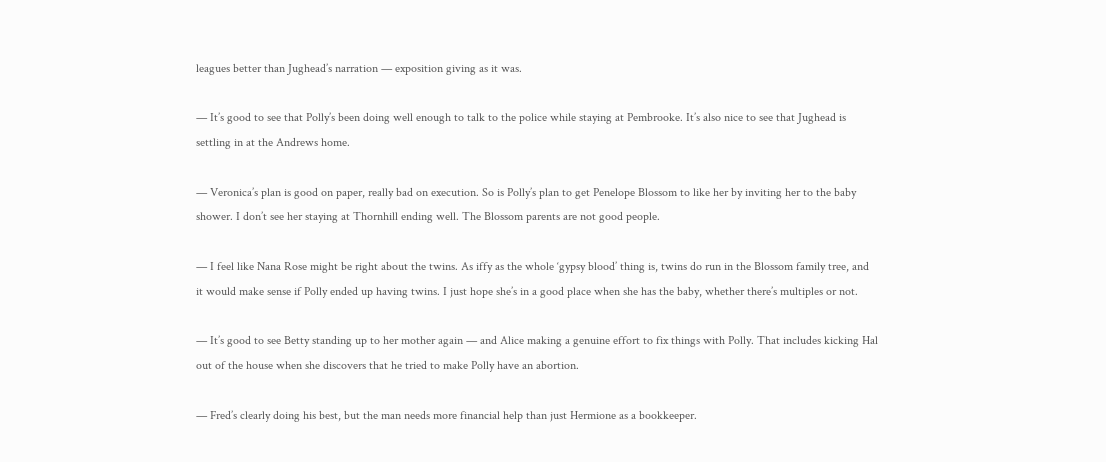leagues better than Jughead’s narration — exposition giving as it was.

— It’s good to see that Polly’s been doing well enough to talk to the police while staying at Pembrooke. It’s also nice to see that Jughead is settling in at the Andrews home.

— Veronica’s plan is good on paper, really bad on execution. So is Polly’s plan to get Penelope Blossom to like her by inviting her to the baby shower. I don’t see her staying at Thornhill ending well. The Blossom parents are not good people.

— I feel like Nana Rose might be right about the twins. As iffy as the whole ‘gypsy blood’ thing is, twins do run in the Blossom family tree, and it would make sense if Polly ended up having twins. I just hope she’s in a good place when she has the baby, whether there’s multiples or not.

— It’s good to see Betty standing up to her mother again — and Alice making a genuine effort to fix things with Polly. That includes kicking Hal out of the house when she discovers that he tried to make Polly have an abortion.

— Fred’s clearly doing his best, but the man needs more financial help than just Hermione as a bookkeeper.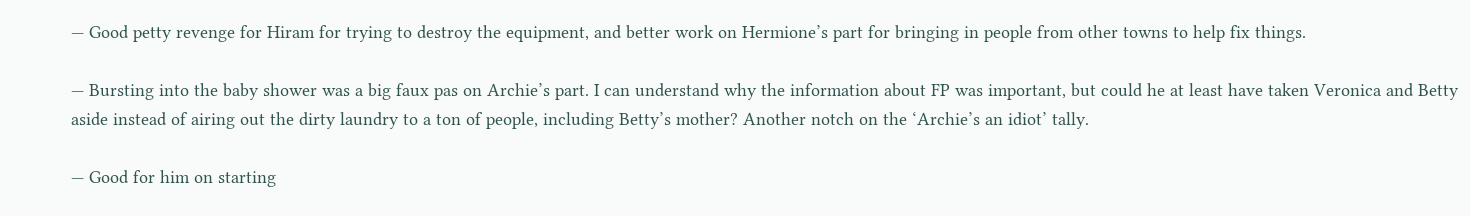— Good petty revenge for Hiram for trying to destroy the equipment, and better work on Hermione’s part for bringing in people from other towns to help fix things.

— Bursting into the baby shower was a big faux pas on Archie’s part. I can understand why the information about FP was important, but could he at least have taken Veronica and Betty aside instead of airing out the dirty laundry to a ton of people, including Betty’s mother? Another notch on the ‘Archie’s an idiot’ tally.

— Good for him on starting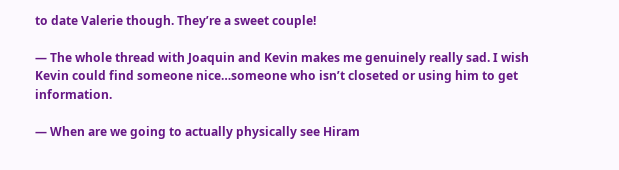to date Valerie though. They’re a sweet couple!

— The whole thread with Joaquin and Kevin makes me genuinely really sad. I wish Kevin could find someone nice…someone who isn’t closeted or using him to get information.

— When are we going to actually physically see Hiram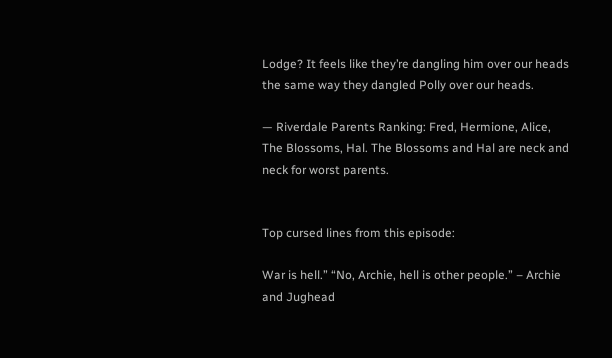Lodge? It feels like they’re dangling him over our heads the same way they dangled Polly over our heads.

— Riverdale Parents Ranking: Fred, Hermione, Alice, The Blossoms, Hal. The Blossoms and Hal are neck and neck for worst parents.


Top cursed lines from this episode:

War is hell.” “No, Archie, hell is other people.” – Archie and Jughead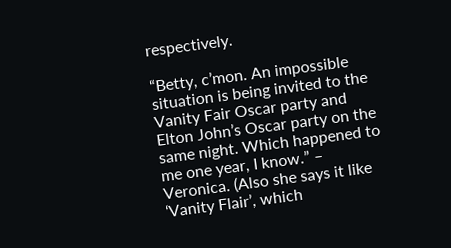respectively.

“Betty, c’mon. An impossible situation is being invited to the Vanity Fair Oscar party and Elton John’s Oscar party on the same night. Which happened to me one year, I know.” – Veronica. (Also she says it like ‘Vanity Flair’, which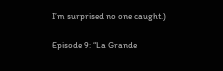I’m surprised no one caught.)

Episode 9: “La Grande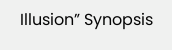Illusion” Synopsis